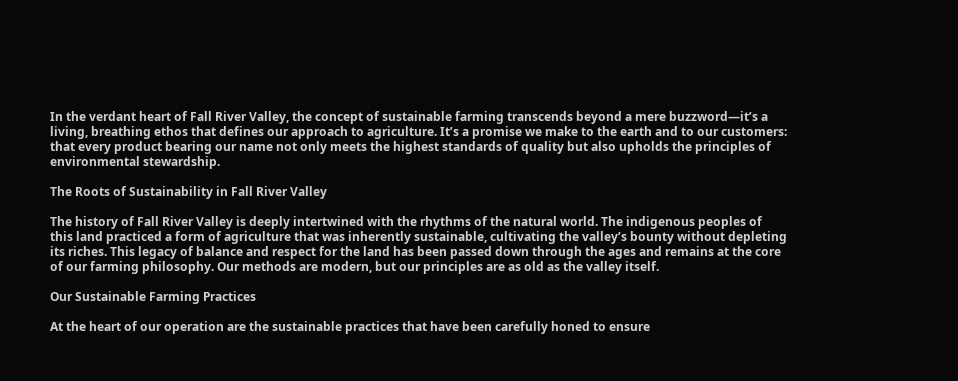In the verdant heart of Fall River Valley, the concept of sustainable farming transcends beyond a mere buzzword—it’s a living, breathing ethos that defines our approach to agriculture. It’s a promise we make to the earth and to our customers: that every product bearing our name not only meets the highest standards of quality but also upholds the principles of environmental stewardship.

The Roots of Sustainability in Fall River Valley

The history of Fall River Valley is deeply intertwined with the rhythms of the natural world. The indigenous peoples of this land practiced a form of agriculture that was inherently sustainable, cultivating the valley’s bounty without depleting its riches. This legacy of balance and respect for the land has been passed down through the ages and remains at the core of our farming philosophy. Our methods are modern, but our principles are as old as the valley itself.

Our Sustainable Farming Practices

At the heart of our operation are the sustainable practices that have been carefully honed to ensure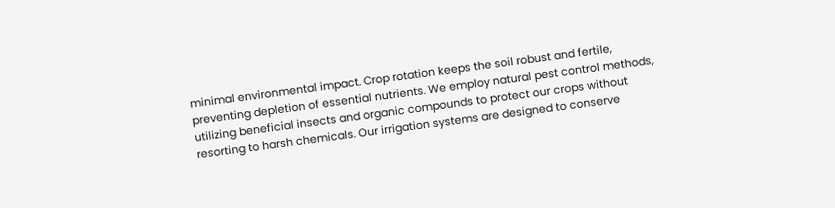minimal environmental impact. Crop rotation keeps the soil robust and fertile, preventing depletion of essential nutrients. We employ natural pest control methods, utilizing beneficial insects and organic compounds to protect our crops without resorting to harsh chemicals. Our irrigation systems are designed to conserve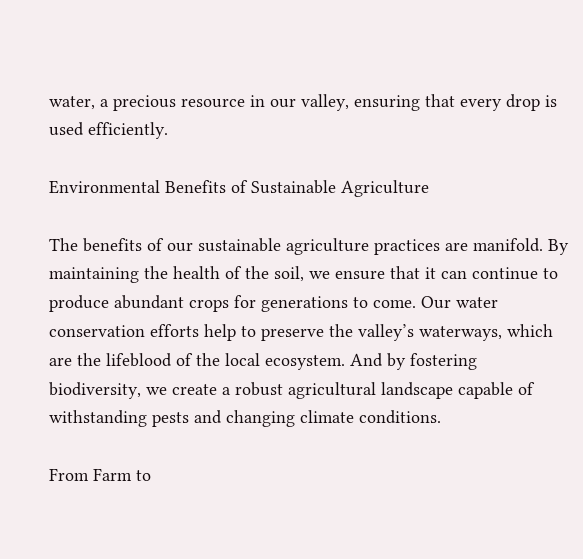water, a precious resource in our valley, ensuring that every drop is used efficiently.

Environmental Benefits of Sustainable Agriculture

The benefits of our sustainable agriculture practices are manifold. By maintaining the health of the soil, we ensure that it can continue to produce abundant crops for generations to come. Our water conservation efforts help to preserve the valley’s waterways, which are the lifeblood of the local ecosystem. And by fostering biodiversity, we create a robust agricultural landscape capable of withstanding pests and changing climate conditions.

From Farm to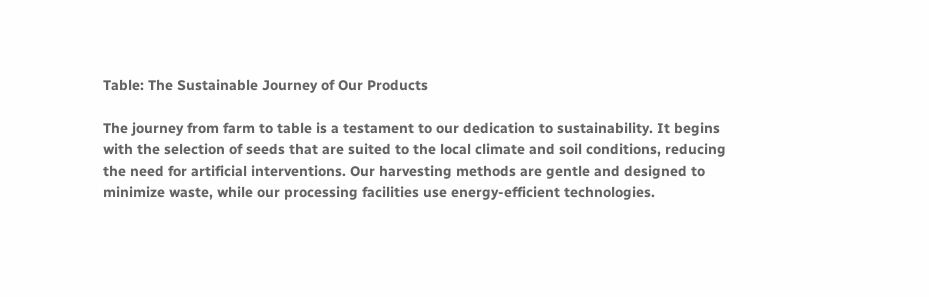Table: The Sustainable Journey of Our Products

The journey from farm to table is a testament to our dedication to sustainability. It begins with the selection of seeds that are suited to the local climate and soil conditions, reducing the need for artificial interventions. Our harvesting methods are gentle and designed to minimize waste, while our processing facilities use energy-efficient technologies.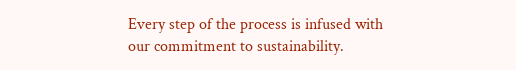Every step of the process is infused with our commitment to sustainability.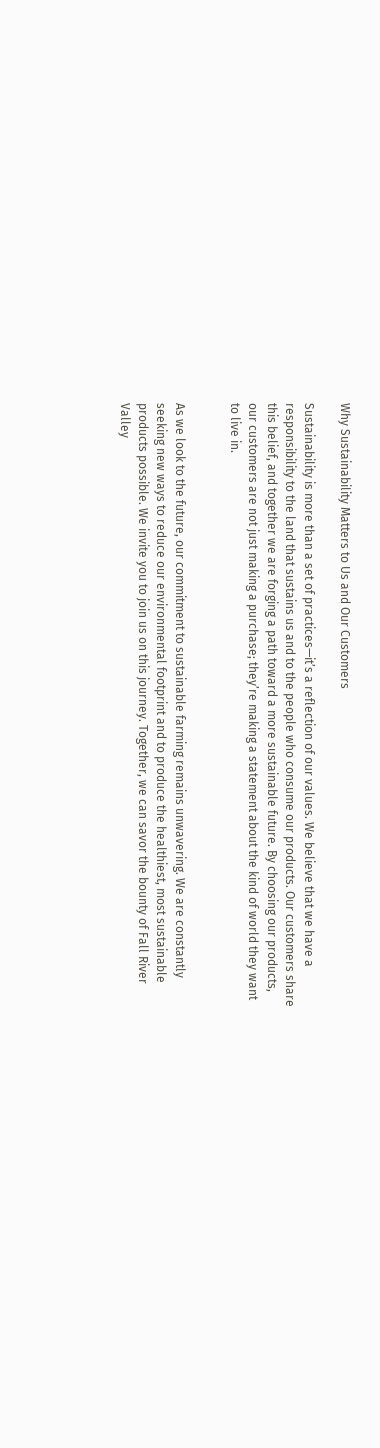Why Sustainability Matters to Us and Our Customers

Sustainability is more than a set of practices—it’s a reflection of our values. We believe that we have a responsibility to the land that sustains us and to the people who consume our products. Our customers share this belief, and together we are forging a path toward a more sustainable future. By choosing our products, our customers are not just making a purchase; they’re making a statement about the kind of world they want to live in.


As we look to the future, our commitment to sustainable farming remains unwavering. We are constantly seeking new ways to reduce our environmental footprint and to produce the healthiest, most sustainable products possible. We invite you to join us on this journey. Together, we can savor the bounty of Fall River Valley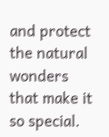and protect the natural wonders that make it so special.